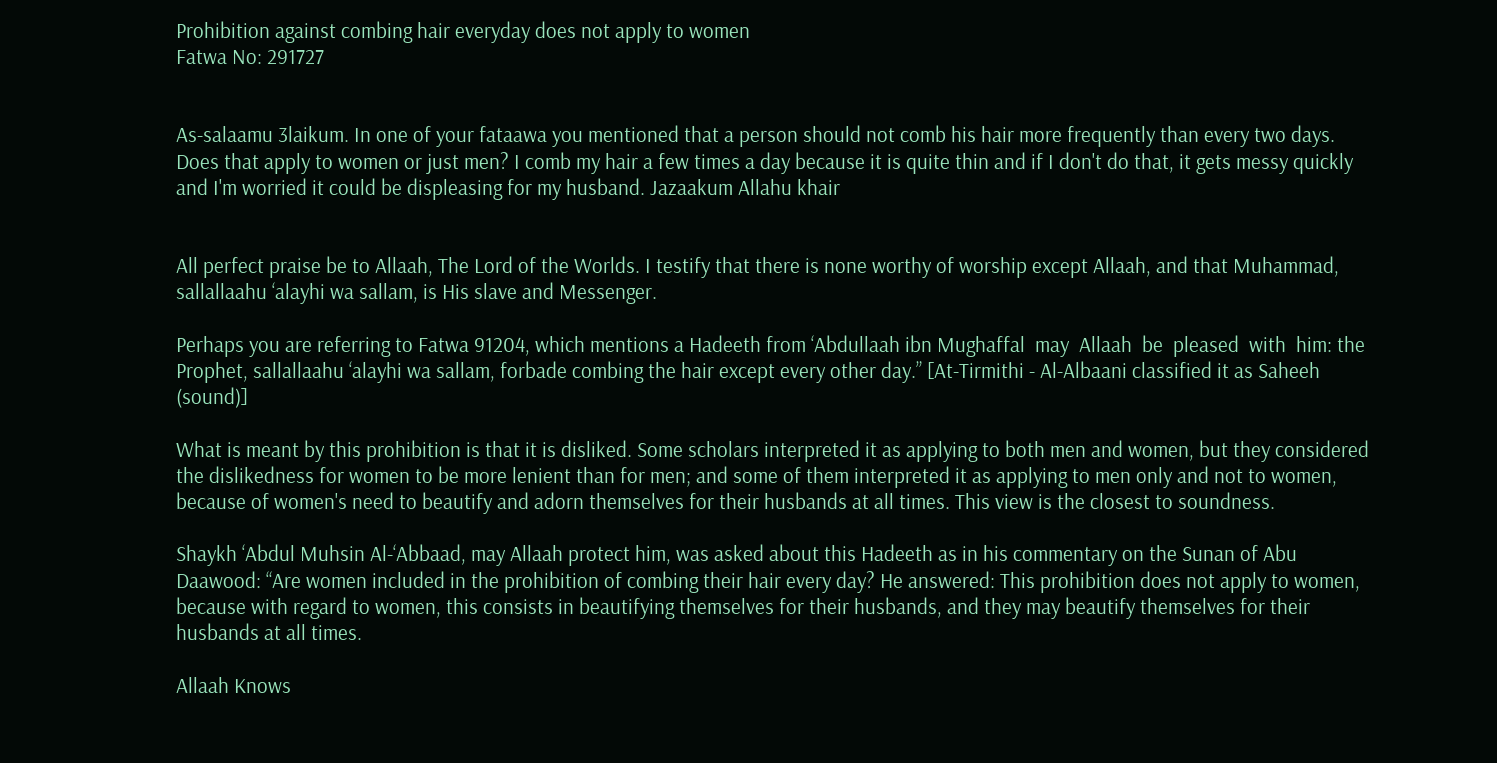Prohibition against combing hair everyday does not apply to women
Fatwa No: 291727


As-salaamu 3laikum. In one of your fataawa you mentioned that a person should not comb his hair more frequently than every two days. Does that apply to women or just men? I comb my hair a few times a day because it is quite thin and if I don't do that, it gets messy quickly and I'm worried it could be displeasing for my husband. Jazaakum Allahu khair


All perfect praise be to Allaah, The Lord of the Worlds. I testify that there is none worthy of worship except Allaah, and that Muhammad, sallallaahu ‘alayhi wa sallam, is His slave and Messenger.

Perhaps you are referring to Fatwa 91204, which mentions a Hadeeth from ‘Abdullaah ibn Mughaffal  may  Allaah  be  pleased  with  him: the Prophet, sallallaahu ‘alayhi wa sallam, forbade combing the hair except every other day.” [At-Tirmithi - Al-Albaani classified it as Saheeh (sound)]

What is meant by this prohibition is that it is disliked. Some scholars interpreted it as applying to both men and women, but they considered the dislikedness for women to be more lenient than for men; and some of them interpreted it as applying to men only and not to women, because of women's need to beautify and adorn themselves for their husbands at all times. This view is the closest to soundness.

Shaykh ‘Abdul Muhsin Al-‘Abbaad, may Allaah protect him, was asked about this Hadeeth as in his commentary on the Sunan of Abu Daawood: “Are women included in the prohibition of combing their hair every day? He answered: This prohibition does not apply to women, because with regard to women, this consists in beautifying themselves for their husbands, and they may beautify themselves for their husbands at all times.

Allaah Knows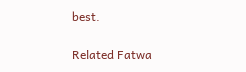best.

Related Fatwa